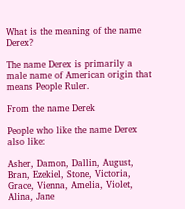What is the meaning of the name Derex?

The name Derex is primarily a male name of American origin that means People Ruler.

From the name Derek

People who like the name Derex also like:

Asher, Damon, Dallin, August, Bran, Ezekiel, Stone, Victoria, Grace, Vienna, Amelia, Violet, Alina, Jane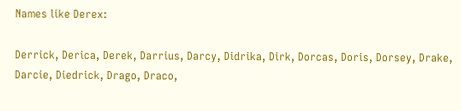Names like Derex:

Derrick, Derica, Derek, Darrius, Darcy, Didrika, Dirk, Dorcas, Doris, Dorsey, Drake, Darcie, Diedrick, Drago, Draco,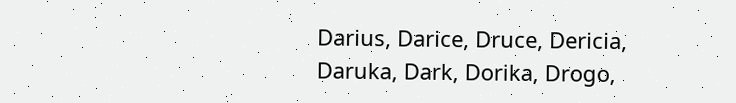Darius, Darice, Druce, Dericia, Daruka, Dark, Dorika, Drogo,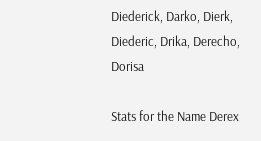Diederick, Darko, Dierk, Diederic, Drika, Derecho, Dorisa

Stats for the Name Derex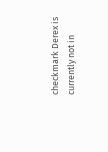checkmark Derex is currently not in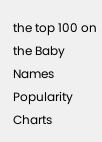the top 100 on the Baby Names Popularity Charts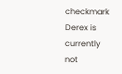checkmark Derex is currently not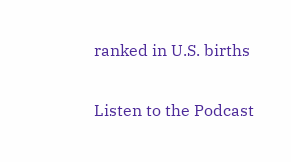ranked in U.S. births

Listen to the Podcast